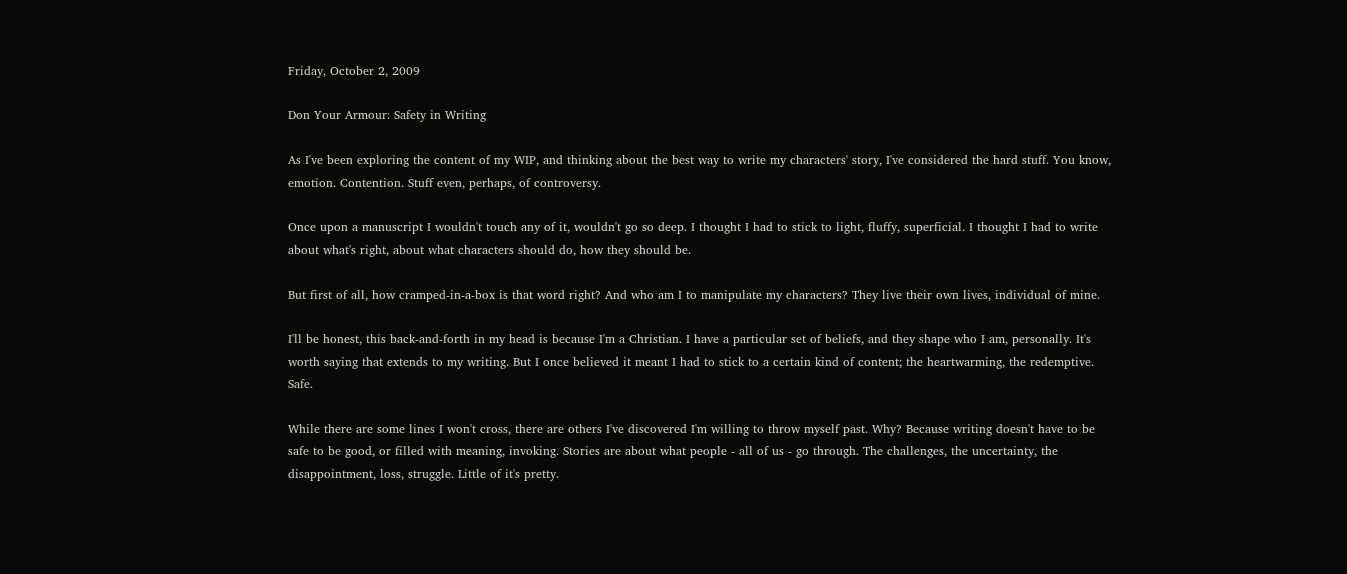Friday, October 2, 2009

Don Your Armour: Safety in Writing

As I've been exploring the content of my WIP, and thinking about the best way to write my characters' story, I've considered the hard stuff. You know, emotion. Contention. Stuff even, perhaps, of controversy.

Once upon a manuscript I wouldn't touch any of it, wouldn't go so deep. I thought I had to stick to light, fluffy, superficial. I thought I had to write about what's right, about what characters should do, how they should be.

But first of all, how cramped-in-a-box is that word right? And who am I to manipulate my characters? They live their own lives, individual of mine.

I'll be honest, this back-and-forth in my head is because I'm a Christian. I have a particular set of beliefs, and they shape who I am, personally. It's worth saying that extends to my writing. But I once believed it meant I had to stick to a certain kind of content; the heartwarming, the redemptive. Safe.

While there are some lines I won't cross, there are others I've discovered I'm willing to throw myself past. Why? Because writing doesn't have to be safe to be good, or filled with meaning, invoking. Stories are about what people - all of us - go through. The challenges, the uncertainty, the disappointment, loss, struggle. Little of it's pretty.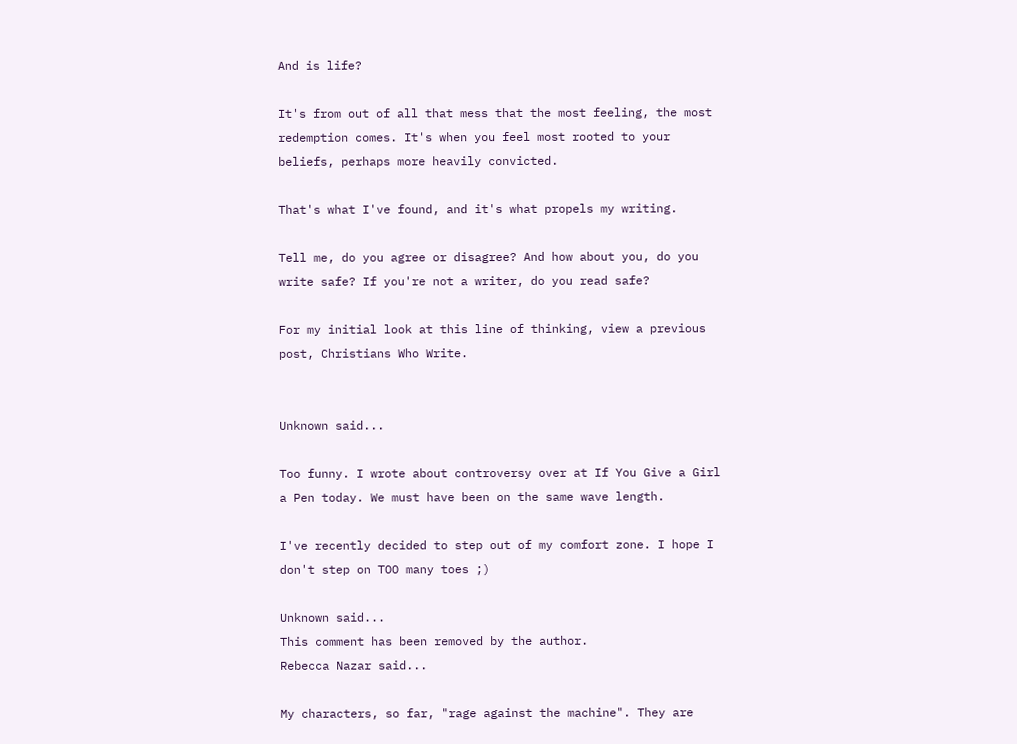And is life?

It's from out of all that mess that the most feeling, the most redemption comes. It's when you feel most rooted to your beliefs, perhaps more heavily convicted.

That's what I've found, and it's what propels my writing.

Tell me, do you agree or disagree? And how about you, do you write safe? If you're not a writer, do you read safe?

For my initial look at this line of thinking, view a previous post, Christians Who Write.


Unknown said...

Too funny. I wrote about controversy over at If You Give a Girl a Pen today. We must have been on the same wave length.

I've recently decided to step out of my comfort zone. I hope I don't step on TOO many toes ;)

Unknown said...
This comment has been removed by the author.
Rebecca Nazar said...

My characters, so far, "rage against the machine". They are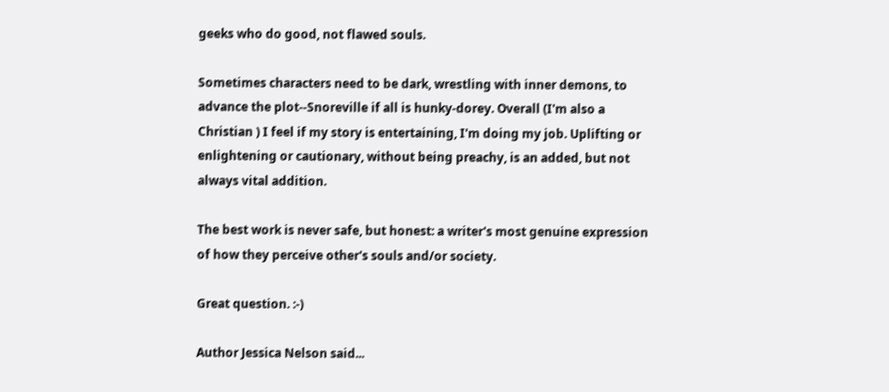geeks who do good, not flawed souls.

Sometimes characters need to be dark, wrestling with inner demons, to advance the plot--Snoreville if all is hunky-dorey. Overall (I'm also a Christian ) I feel if my story is entertaining, I'm doing my job. Uplifting or enlightening or cautionary, without being preachy, is an added, but not always vital addition.

The best work is never safe, but honest: a writer's most genuine expression of how they perceive other's souls and/or society.

Great question. :-)

Author Jessica Nelson said...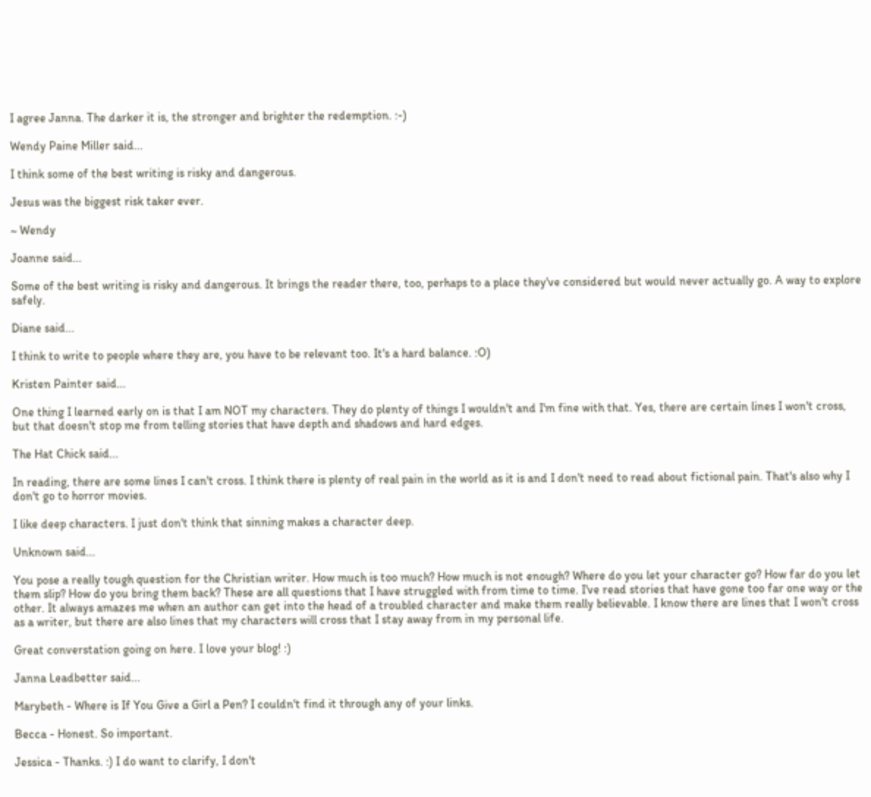I agree Janna. The darker it is, the stronger and brighter the redemption. :-)

Wendy Paine Miller said...

I think some of the best writing is risky and dangerous.

Jesus was the biggest risk taker ever.

~ Wendy

Joanne said...

Some of the best writing is risky and dangerous. It brings the reader there, too, perhaps to a place they've considered but would never actually go. A way to explore safely.

Diane said...

I think to write to people where they are, you have to be relevant too. It's a hard balance. :O)

Kristen Painter said...

One thing I learned early on is that I am NOT my characters. They do plenty of things I wouldn't and I'm fine with that. Yes, there are certain lines I won't cross, but that doesn't stop me from telling stories that have depth and shadows and hard edges.

The Hat Chick said...

In reading, there are some lines I can't cross. I think there is plenty of real pain in the world as it is and I don't need to read about fictional pain. That's also why I don't go to horror movies.

I like deep characters. I just don't think that sinning makes a character deep.

Unknown said...

You pose a really tough question for the Christian writer. How much is too much? How much is not enough? Where do you let your character go? How far do you let them slip? How do you bring them back? These are all questions that I have struggled with from time to time. I've read stories that have gone too far one way or the other. It always amazes me when an author can get into the head of a troubled character and make them really believable. I know there are lines that I won't cross as a writer, but there are also lines that my characters will cross that I stay away from in my personal life.

Great converstation going on here. I love your blog! :)

Janna Leadbetter said...

Marybeth - Where is If You Give a Girl a Pen? I couldn't find it through any of your links.

Becca - Honest. So important.

Jessica - Thanks. :) I do want to clarify, I don't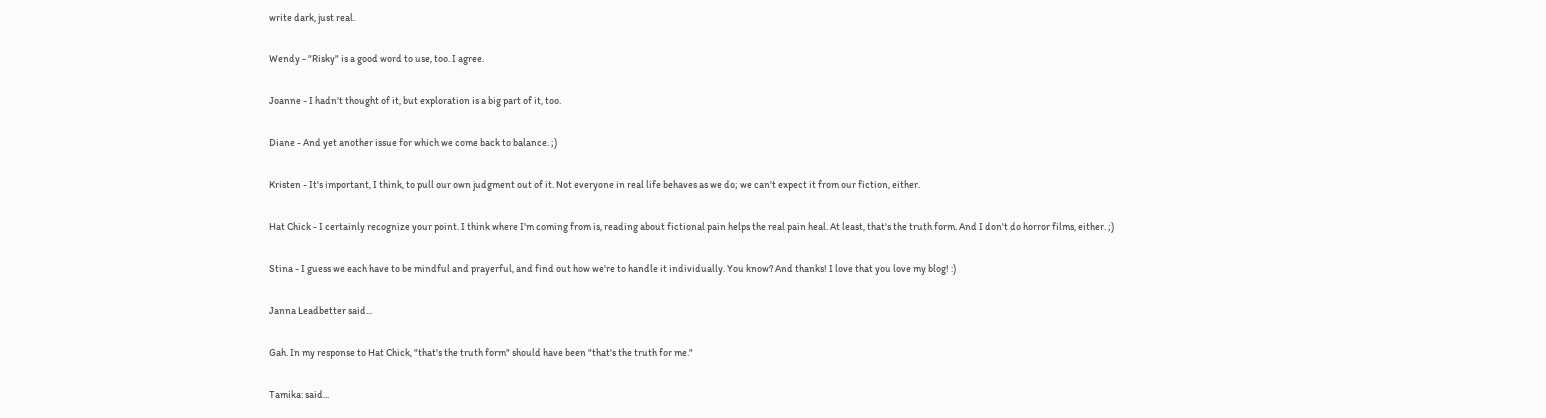write dark, just real.

Wendy - "Risky" is a good word to use, too. I agree.

Joanne - I hadn't thought of it, but exploration is a big part of it, too.

Diane - And yet another issue for which we come back to balance. ;)

Kristen - It's important, I think, to pull our own judgment out of it. Not everyone in real life behaves as we do; we can't expect it from our fiction, either.

Hat Chick - I certainly recognize your point. I think where I'm coming from is, reading about fictional pain helps the real pain heal. At least, that's the truth form. And I don't do horror films, either. ;)

Stina - I guess we each have to be mindful and prayerful, and find out how we're to handle it individually. You know? And thanks! I love that you love my blog! :)

Janna Leadbetter said...

Gah. In my response to Hat Chick, "that's the truth form" should have been "that's the truth for me."

Tamika: said...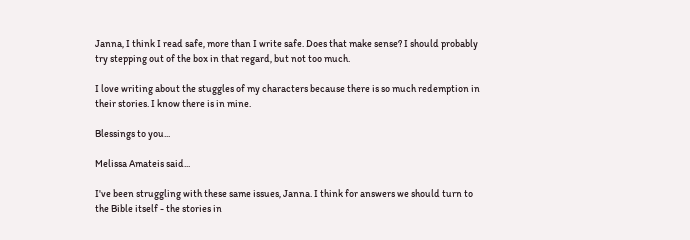Janna, I think I read safe, more than I write safe. Does that make sense? I should probably try stepping out of the box in that regard, but not too much.

I love writing about the stuggles of my characters because there is so much redemption in their stories. I know there is in mine.

Blessings to you...

Melissa Amateis said...

I've been struggling with these same issues, Janna. I think for answers we should turn to the Bible itself - the stories in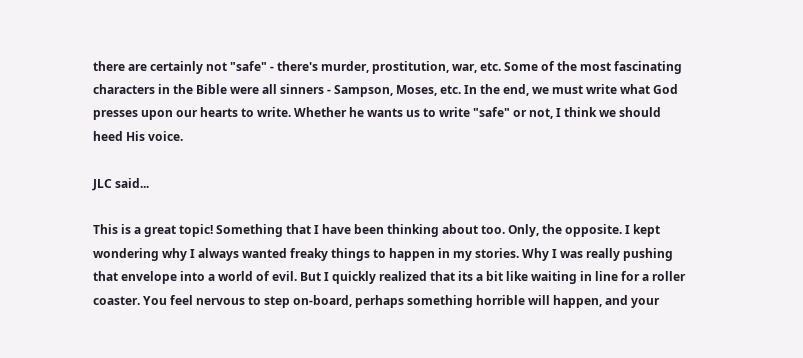there are certainly not "safe" - there's murder, prostitution, war, etc. Some of the most fascinating characters in the Bible were all sinners - Sampson, Moses, etc. In the end, we must write what God presses upon our hearts to write. Whether he wants us to write "safe" or not, I think we should heed His voice.

JLC said...

This is a great topic! Something that I have been thinking about too. Only, the opposite. I kept wondering why I always wanted freaky things to happen in my stories. Why I was really pushing that envelope into a world of evil. But I quickly realized that its a bit like waiting in line for a roller coaster. You feel nervous to step on-board, perhaps something horrible will happen, and your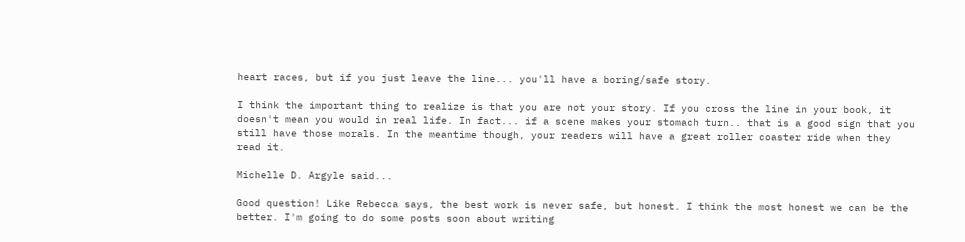heart races, but if you just leave the line... you'll have a boring/safe story.

I think the important thing to realize is that you are not your story. If you cross the line in your book, it doesn't mean you would in real life. In fact... if a scene makes your stomach turn.. that is a good sign that you still have those morals. In the meantime though, your readers will have a great roller coaster ride when they read it.

Michelle D. Argyle said...

Good question! Like Rebecca says, the best work is never safe, but honest. I think the most honest we can be the better. I'm going to do some posts soon about writing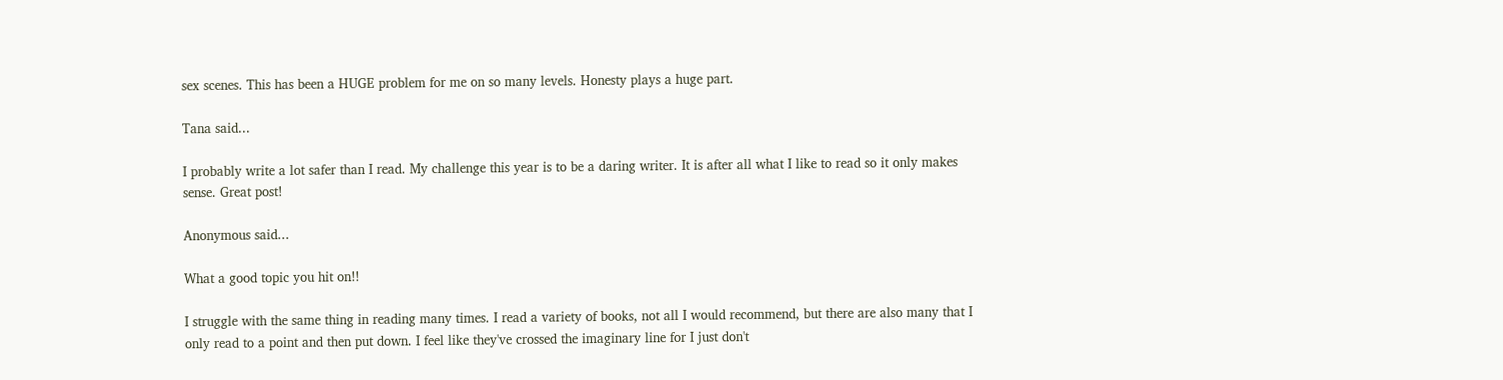sex scenes. This has been a HUGE problem for me on so many levels. Honesty plays a huge part.

Tana said...

I probably write a lot safer than I read. My challenge this year is to be a daring writer. It is after all what I like to read so it only makes sense. Great post!

Anonymous said...

What a good topic you hit on!!

I struggle with the same thing in reading many times. I read a variety of books, not all I would recommend, but there are also many that I only read to a point and then put down. I feel like they've crossed the imaginary line for I just don't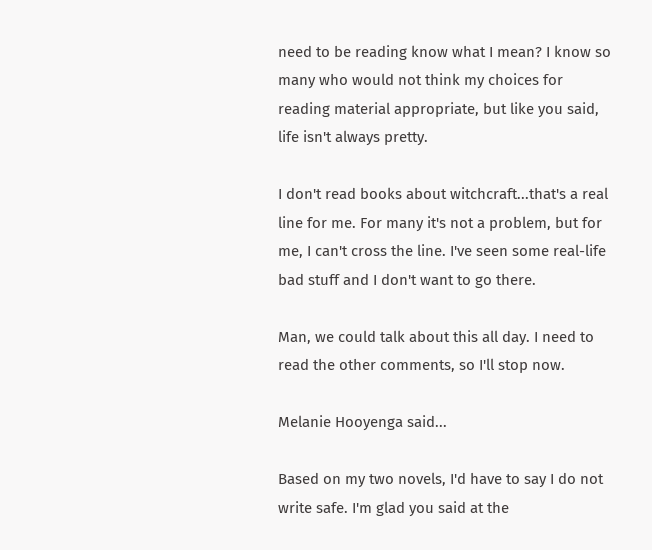need to be reading know what I mean? I know so many who would not think my choices for reading material appropriate, but like you said, life isn't always pretty.

I don't read books about witchcraft...that's a real line for me. For many it's not a problem, but for me, I can't cross the line. I've seen some real-life bad stuff and I don't want to go there.

Man, we could talk about this all day. I need to read the other comments, so I'll stop now.

Melanie Hooyenga said...

Based on my two novels, I'd have to say I do not write safe. I'm glad you said at the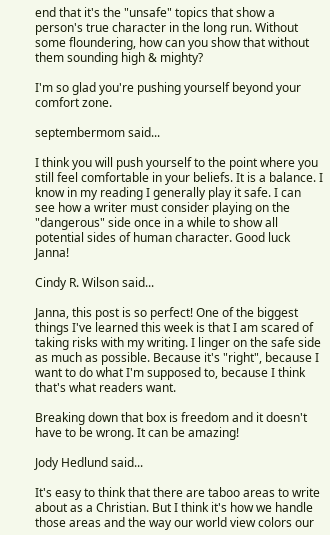end that it's the "unsafe" topics that show a person's true character in the long run. Without some floundering, how can you show that without them sounding high & mighty?

I'm so glad you're pushing yourself beyond your comfort zone.

septembermom said...

I think you will push yourself to the point where you still feel comfortable in your beliefs. It is a balance. I know in my reading I generally play it safe. I can see how a writer must consider playing on the "dangerous" side once in a while to show all potential sides of human character. Good luck Janna!

Cindy R. Wilson said...

Janna, this post is so perfect! One of the biggest things I've learned this week is that I am scared of taking risks with my writing. I linger on the safe side as much as possible. Because it's "right", because I want to do what I'm supposed to, because I think that's what readers want.

Breaking down that box is freedom and it doesn't have to be wrong. It can be amazing!

Jody Hedlund said...

It's easy to think that there are taboo areas to write about as a Christian. But I think it's how we handle those areas and the way our world view colors our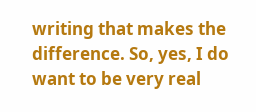writing that makes the difference. So, yes, I do want to be very real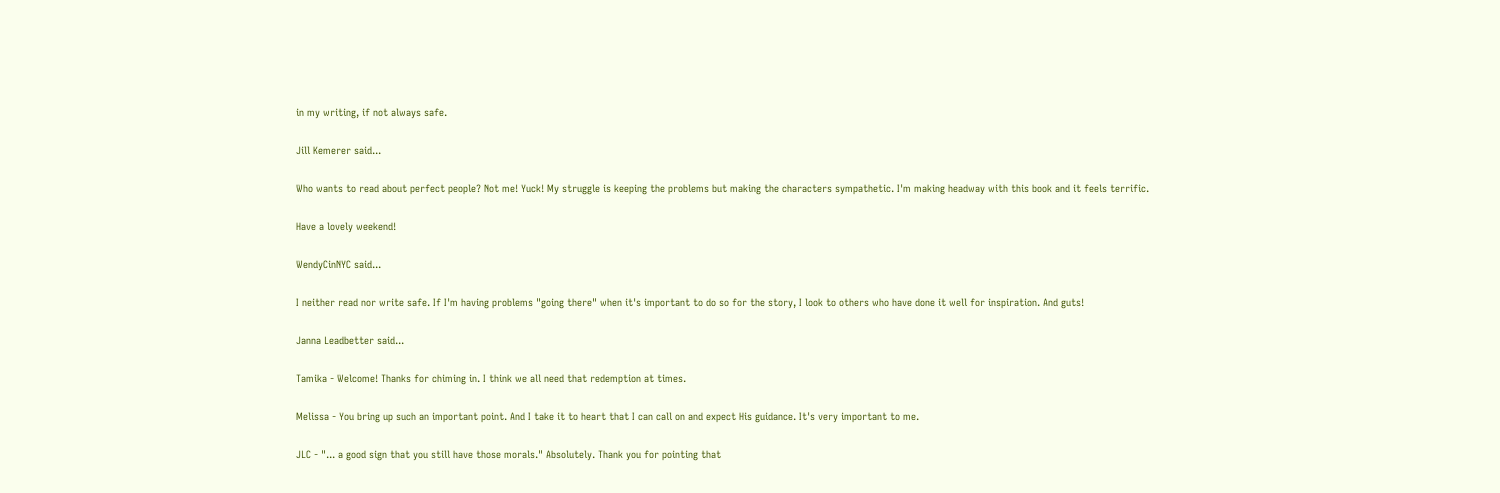in my writing, if not always safe.

Jill Kemerer said...

Who wants to read about perfect people? Not me! Yuck! My struggle is keeping the problems but making the characters sympathetic. I'm making headway with this book and it feels terrific.

Have a lovely weekend!

WendyCinNYC said...

I neither read nor write safe. If I'm having problems "going there" when it's important to do so for the story, I look to others who have done it well for inspiration. And guts!

Janna Leadbetter said...

Tamika - Welcome! Thanks for chiming in. I think we all need that redemption at times.

Melissa - You bring up such an important point. And I take it to heart that I can call on and expect His guidance. It's very important to me.

JLC - "... a good sign that you still have those morals." Absolutely. Thank you for pointing that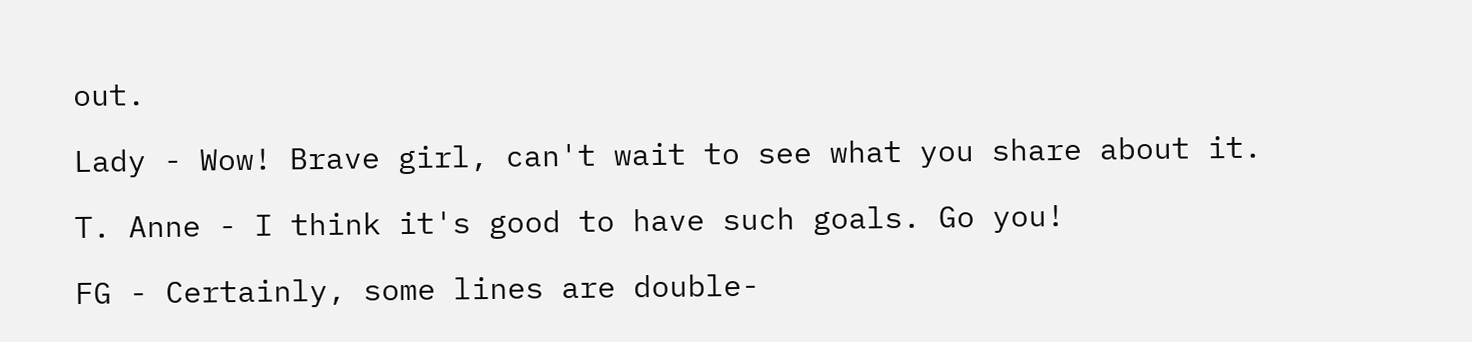out.

Lady - Wow! Brave girl, can't wait to see what you share about it.

T. Anne - I think it's good to have such goals. Go you!

FG - Certainly, some lines are double-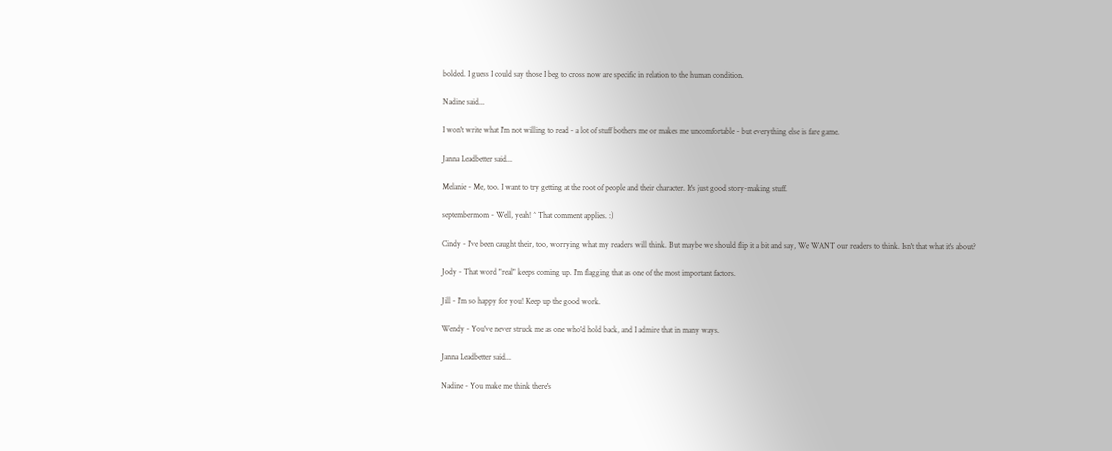bolded. I guess I could say those I beg to cross now are specific in relation to the human condition.

Nadine said...

I won't write what I'm not willing to read - a lot of stuff bothers me or makes me uncomfortable - but everything else is fare game.

Janna Leadbetter said...

Melanie - Me, too. I want to try getting at the root of people and their character. It's just good story-making stuff.

septembermom - Well, yeah! ^ That comment applies. :)

Cindy - I've been caught their, too, worrying what my readers will think. But maybe we should flip it a bit and say, We WANT our readers to think. Isn't that what it's about?

Jody - That word "real" keeps coming up. I'm flagging that as one of the most important factors.

Jill - I'm so happy for you! Keep up the good work.

Wendy - You've never struck me as one who'd hold back, and I admire that in many ways.

Janna Leadbetter said...

Nadine - You make me think there's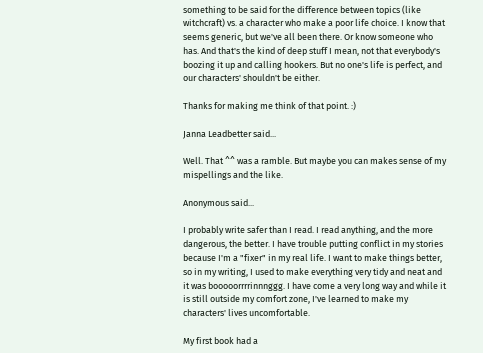something to be said for the difference between topics (like witchcraft) vs. a character who make a poor life choice. I know that seems generic, but we've all been there. Or know someone who has. And that's the kind of deep stuff I mean, not that everybody's boozing it up and calling hookers. But no one's life is perfect, and our characters' shouldn't be either.

Thanks for making me think of that point. :)

Janna Leadbetter said...

Well. That ^^ was a ramble. But maybe you can makes sense of my mispellings and the like.

Anonymous said...

I probably write safer than I read. I read anything, and the more dangerous, the better. I have trouble putting conflict in my stories because I'm a "fixer" in my real life. I want to make things better, so in my writing, I used to make everything very tidy and neat and it was booooorrrrinnnggg. I have come a very long way and while it is still outside my comfort zone, I've learned to make my characters' lives uncomfortable.

My first book had a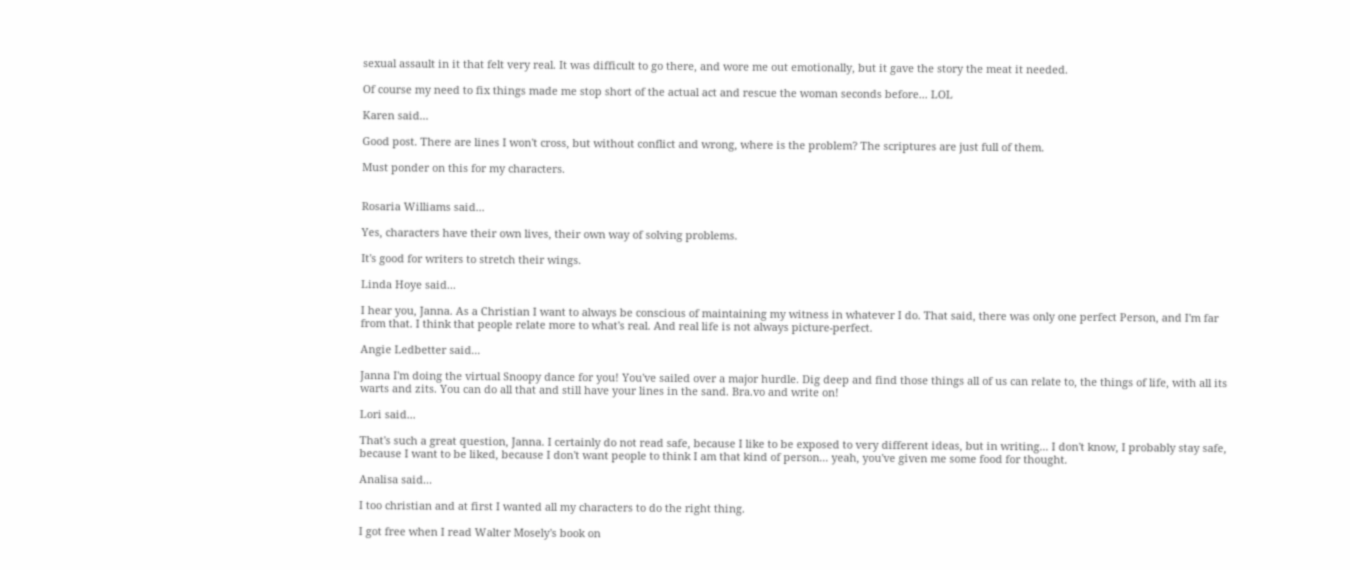sexual assault in it that felt very real. It was difficult to go there, and wore me out emotionally, but it gave the story the meat it needed.

Of course my need to fix things made me stop short of the actual act and rescue the woman seconds before... LOL

Karen said...

Good post. There are lines I won't cross, but without conflict and wrong, where is the problem? The scriptures are just full of them.

Must ponder on this for my characters.


Rosaria Williams said...

Yes, characters have their own lives, their own way of solving problems.

It's good for writers to stretch their wings.

Linda Hoye said...

I hear you, Janna. As a Christian I want to always be conscious of maintaining my witness in whatever I do. That said, there was only one perfect Person, and I'm far from that. I think that people relate more to what's real. And real life is not always picture-perfect.

Angie Ledbetter said...

Janna I'm doing the virtual Snoopy dance for you! You've sailed over a major hurdle. Dig deep and find those things all of us can relate to, the things of life, with all its warts and zits. You can do all that and still have your lines in the sand. Bra.vo and write on!

Lori said...

That's such a great question, Janna. I certainly do not read safe, because I like to be exposed to very different ideas, but in writing... I don't know, I probably stay safe, because I want to be liked, because I don't want people to think I am that kind of person... yeah, you've given me some food for thought.

Analisa said...

I too christian and at first I wanted all my characters to do the right thing.

I got free when I read Walter Mosely's book on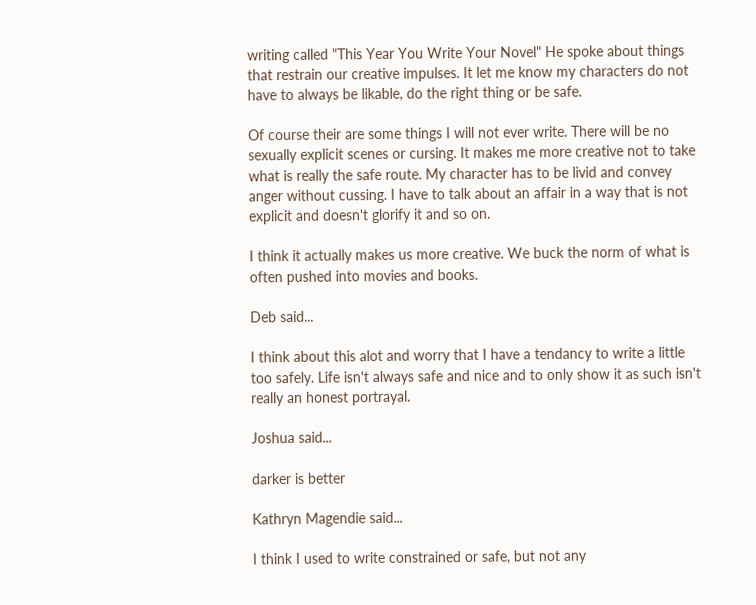writing called "This Year You Write Your Novel" He spoke about things that restrain our creative impulses. It let me know my characters do not have to always be likable, do the right thing or be safe.

Of course their are some things I will not ever write. There will be no sexually explicit scenes or cursing. It makes me more creative not to take what is really the safe route. My character has to be livid and convey anger without cussing. I have to talk about an affair in a way that is not explicit and doesn't glorify it and so on.

I think it actually makes us more creative. We buck the norm of what is often pushed into movies and books.

Deb said...

I think about this alot and worry that I have a tendancy to write a little too safely. Life isn't always safe and nice and to only show it as such isn't really an honest portrayal.

Joshua said...

darker is better

Kathryn Magendie said...

I think I used to write constrained or safe, but not any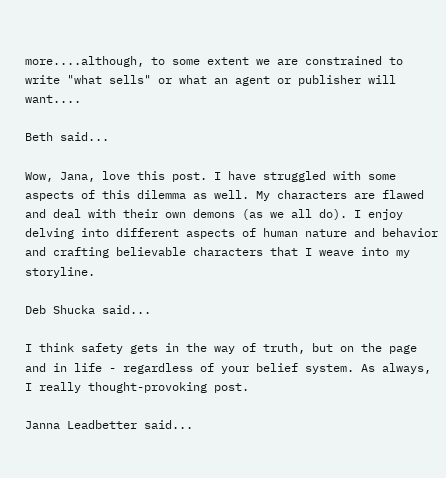more....although, to some extent we are constrained to write "what sells" or what an agent or publisher will want....

Beth said...

Wow, Jana, love this post. I have struggled with some aspects of this dilemma as well. My characters are flawed and deal with their own demons (as we all do). I enjoy delving into different aspects of human nature and behavior and crafting believable characters that I weave into my storyline.

Deb Shucka said...

I think safety gets in the way of truth, but on the page and in life - regardless of your belief system. As always, I really thought-provoking post.

Janna Leadbetter said...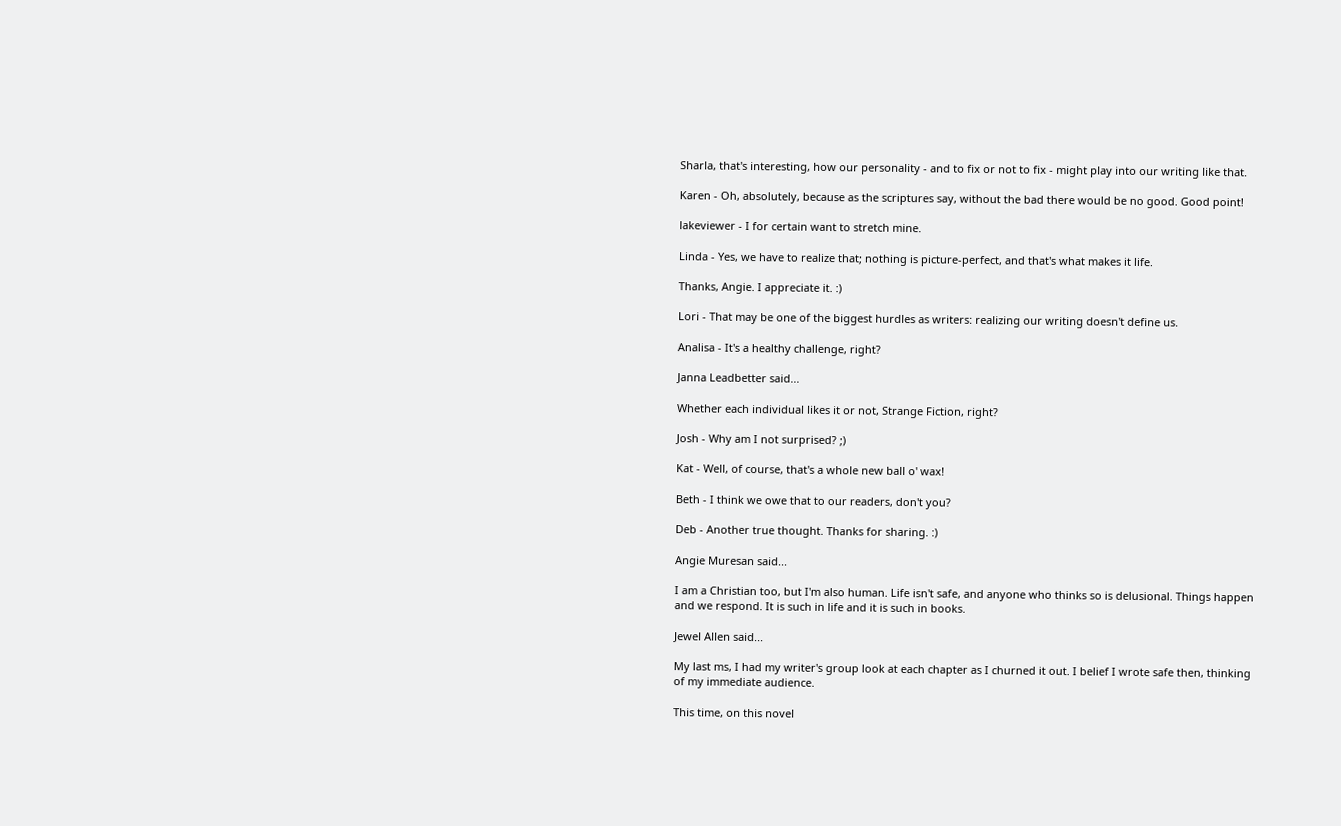Sharla, that's interesting, how our personality - and to fix or not to fix - might play into our writing like that.

Karen - Oh, absolutely, because as the scriptures say, without the bad there would be no good. Good point!

lakeviewer - I for certain want to stretch mine.

Linda - Yes, we have to realize that; nothing is picture-perfect, and that's what makes it life.

Thanks, Angie. I appreciate it. :)

Lori - That may be one of the biggest hurdles as writers: realizing our writing doesn't define us.

Analisa - It's a healthy challenge, right?

Janna Leadbetter said...

Whether each individual likes it or not, Strange Fiction, right?

Josh - Why am I not surprised? ;)

Kat - Well, of course, that's a whole new ball o' wax!

Beth - I think we owe that to our readers, don't you?

Deb - Another true thought. Thanks for sharing. :)

Angie Muresan said...

I am a Christian too, but I'm also human. Life isn't safe, and anyone who thinks so is delusional. Things happen and we respond. It is such in life and it is such in books.

Jewel Allen said...

My last ms, I had my writer's group look at each chapter as I churned it out. I belief I wrote safe then, thinking of my immediate audience.

This time, on this novel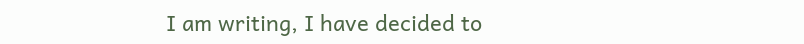I am writing, I have decided to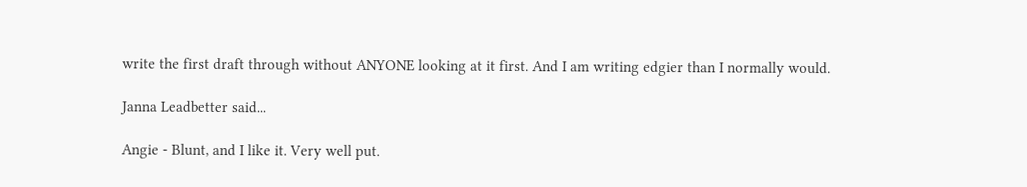write the first draft through without ANYONE looking at it first. And I am writing edgier than I normally would.

Janna Leadbetter said...

Angie - Blunt, and I like it. Very well put.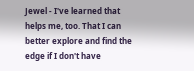Jewel - I've learned that helps me, too. That I can better explore and find the edge if I don't have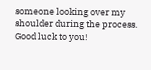someone looking over my shoulder during the process. Good luck to you!